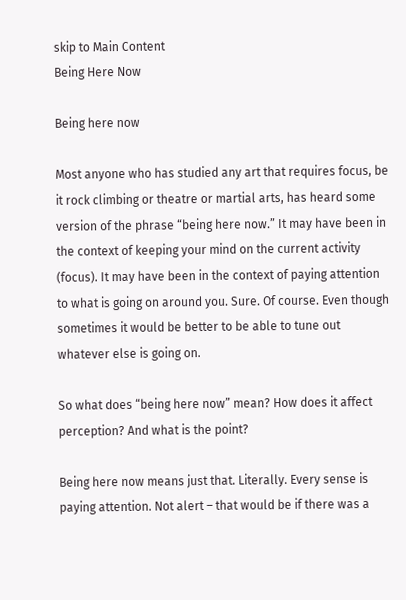skip to Main Content
Being Here Now

Being here now

Most anyone who has studied any art that requires focus, be it rock climbing or theatre or martial arts, has heard some version of the phrase “being here now.” It may have been in the context of keeping your mind on the current activity (focus). It may have been in the context of paying attention to what is going on around you. Sure. Of course. Even though sometimes it would be better to be able to tune out whatever else is going on.

So what does “being here now” mean? How does it affect perception? And what is the point?

Being here now means just that. Literally. Every sense is paying attention. Not alert – that would be if there was a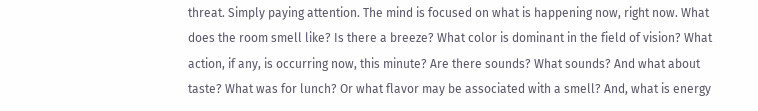threat. Simply paying attention. The mind is focused on what is happening now, right now. What does the room smell like? Is there a breeze? What color is dominant in the field of vision? What action, if any, is occurring now, this minute? Are there sounds? What sounds? And what about taste? What was for lunch? Or what flavor may be associated with a smell? And, what is energy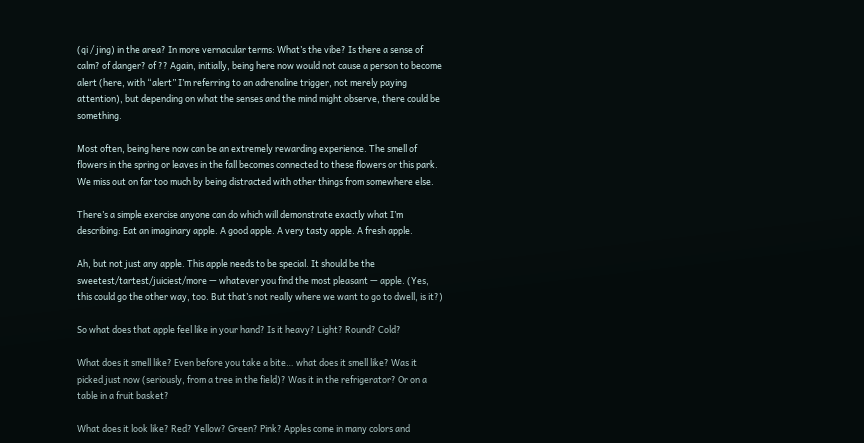(qi / jing) in the area? In more vernacular terms: What’s the vibe? Is there a sense of calm? of danger? of ?? Again, initially, being here now would not cause a person to become alert (here, with “alert” I’m referring to an adrenaline trigger, not merely paying attention), but depending on what the senses and the mind might observe, there could be something.

Most often, being here now can be an extremely rewarding experience. The smell of flowers in the spring or leaves in the fall becomes connected to these flowers or this park. We miss out on far too much by being distracted with other things from somewhere else.

There’s a simple exercise anyone can do which will demonstrate exactly what I’m describing: Eat an imaginary apple. A good apple. A very tasty apple. A fresh apple.

Ah, but not just any apple. This apple needs to be special. It should be the sweetest/tartest/juiciest/more — whatever you find the most pleasant — apple. (Yes, this could go the other way, too. But that’s not really where we want to go to dwell, is it?)

So what does that apple feel like in your hand? Is it heavy? Light? Round? Cold?

What does it smell like? Even before you take a bite… what does it smell like? Was it picked just now (seriously, from a tree in the field)? Was it in the refrigerator? Or on a table in a fruit basket?

What does it look like? Red? Yellow? Green? Pink? Apples come in many colors and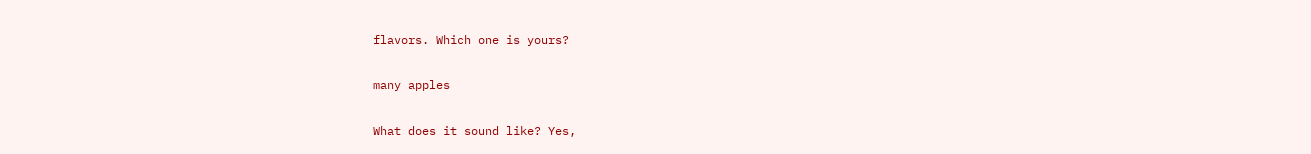flavors. Which one is yours?

many apples

What does it sound like? Yes,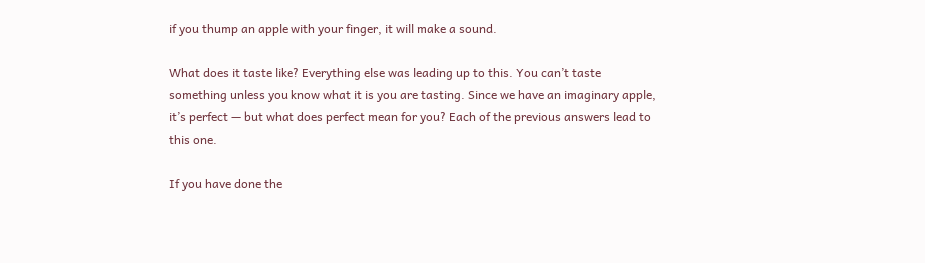if you thump an apple with your finger, it will make a sound.

What does it taste like? Everything else was leading up to this. You can’t taste something unless you know what it is you are tasting. Since we have an imaginary apple, it’s perfect — but what does perfect mean for you? Each of the previous answers lead to this one.

If you have done the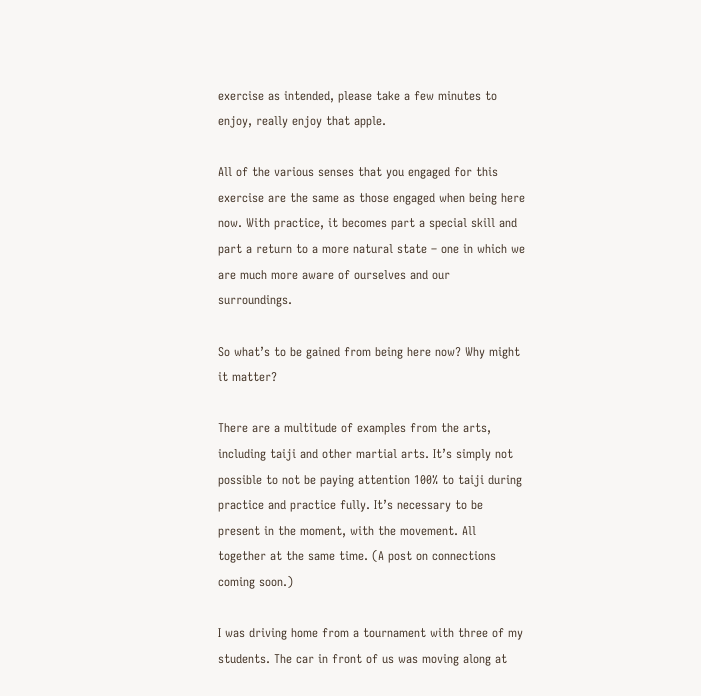exercise as intended, please take a few minutes to enjoy, really enjoy that apple.

All of the various senses that you engaged for this exercise are the same as those engaged when being here now. With practice, it becomes part a special skill and part a return to a more natural state – one in which we are much more aware of ourselves and our surroundings.

So what’s to be gained from being here now? Why might it matter?

There are a multitude of examples from the arts, including taiji and other martial arts. It’s simply not possible to not be paying attention 100% to taiji during practice and practice fully. It’s necessary to be present in the moment, with the movement. All together at the same time. (A post on connections coming soon.)

I was driving home from a tournament with three of my students. The car in front of us was moving along at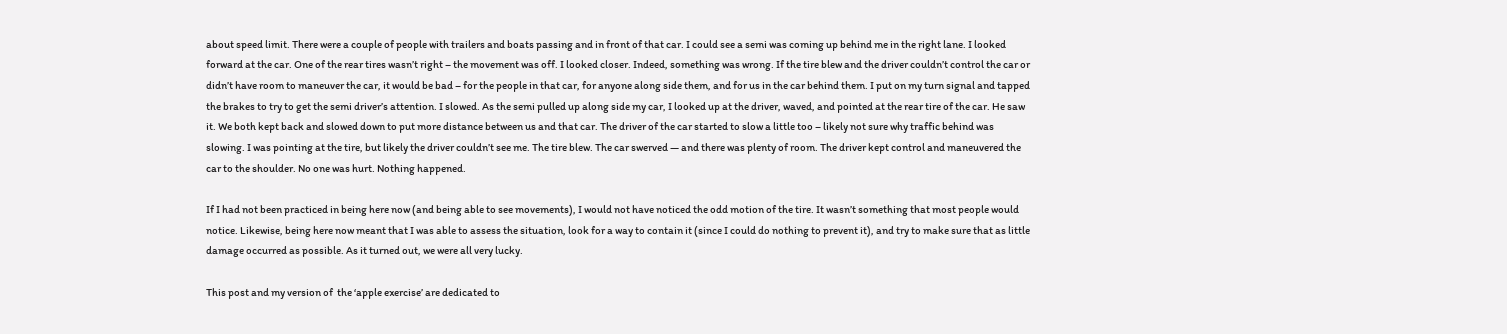about speed limit. There were a couple of people with trailers and boats passing and in front of that car. I could see a semi was coming up behind me in the right lane. I looked forward at the car. One of the rear tires wasn’t right – the movement was off. I looked closer. Indeed, something was wrong. If the tire blew and the driver couldn’t control the car or didn’t have room to maneuver the car, it would be bad – for the people in that car, for anyone along side them, and for us in the car behind them. I put on my turn signal and tapped the brakes to try to get the semi driver’s attention. I slowed. As the semi pulled up along side my car, I looked up at the driver, waved, and pointed at the rear tire of the car. He saw it. We both kept back and slowed down to put more distance between us and that car. The driver of the car started to slow a little too – likely not sure why traffic behind was slowing. I was pointing at the tire, but likely the driver couldn’t see me. The tire blew. The car swerved — and there was plenty of room. The driver kept control and maneuvered the car to the shoulder. No one was hurt. Nothing happened.

If I had not been practiced in being here now (and being able to see movements), I would not have noticed the odd motion of the tire. It wasn’t something that most people would notice. Likewise, being here now meant that I was able to assess the situation, look for a way to contain it (since I could do nothing to prevent it), and try to make sure that as little damage occurred as possible. As it turned out, we were all very lucky.

This post and my version of  the ‘apple exercise’ are dedicated to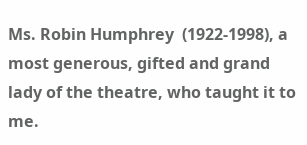Ms. Robin Humphrey  (1922-1998), a most generous, gifted and grand lady of the theatre, who taught it to me.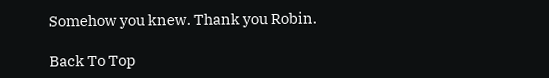Somehow you knew. Thank you Robin.

Back To Top